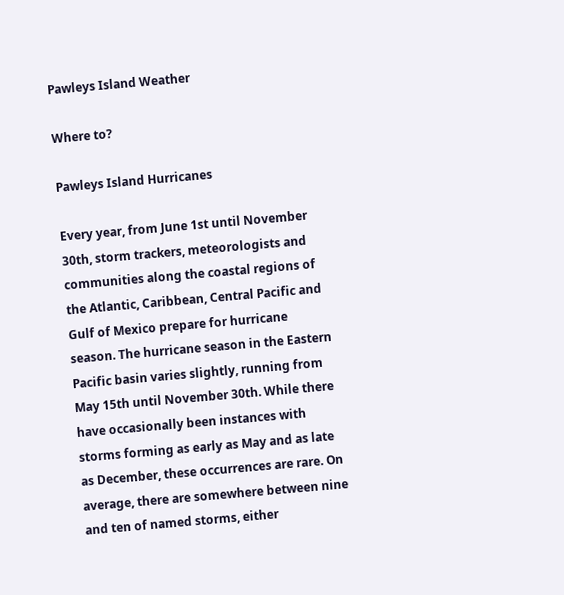Pawleys Island Weather

Where to?

Pawleys Island Hurricanes

Every year, from June 1st until November 30th, storm trackers, meteorologists and communities along the coastal regions of the Atlantic, Caribbean, Central Pacific and Gulf of Mexico prepare for hurricane season. The hurricane season in the Eastern Pacific basin varies slightly, running from May 15th until November 30th. While there have occasionally been instances with storms forming as early as May and as late as December, these occurrences are rare. On average, there are somewhere between nine and ten of named storms, either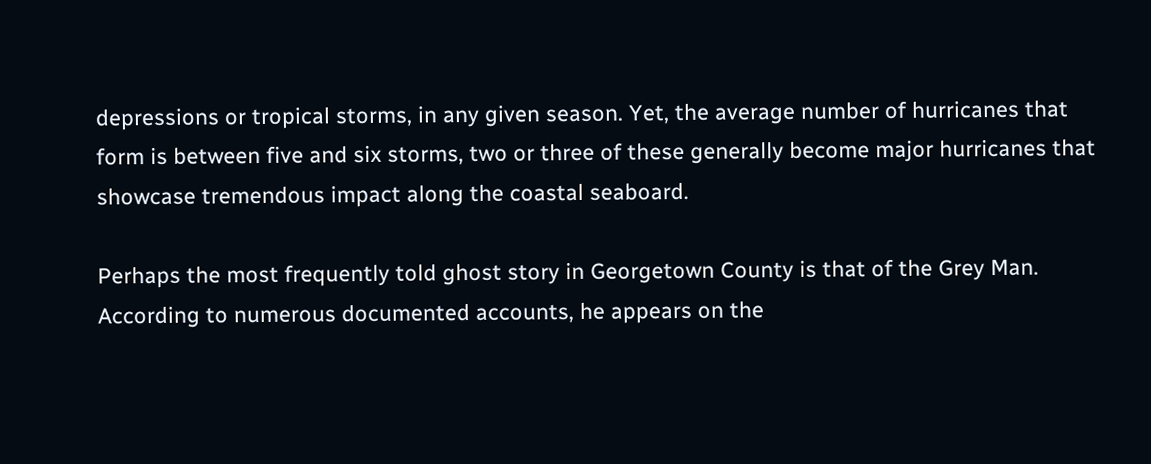depressions or tropical storms, in any given season. Yet, the average number of hurricanes that form is between five and six storms, two or three of these generally become major hurricanes that showcase tremendous impact along the coastal seaboard.

Perhaps the most frequently told ghost story in Georgetown County is that of the Grey Man. According to numerous documented accounts, he appears on the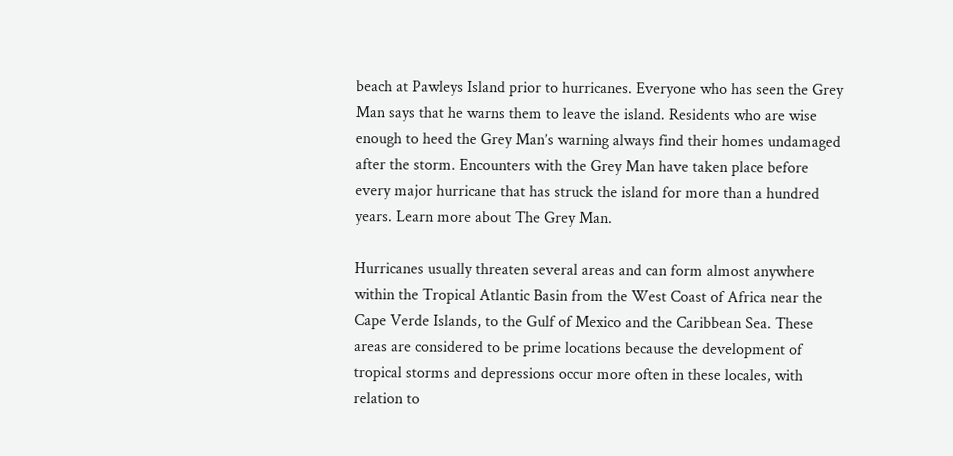beach at Pawleys Island prior to hurricanes. Everyone who has seen the Grey Man says that he warns them to leave the island. Residents who are wise enough to heed the Grey Man’s warning always find their homes undamaged after the storm. Encounters with the Grey Man have taken place before every major hurricane that has struck the island for more than a hundred years. Learn more about The Grey Man.

Hurricanes usually threaten several areas and can form almost anywhere within the Tropical Atlantic Basin from the West Coast of Africa near the Cape Verde Islands, to the Gulf of Mexico and the Caribbean Sea. These areas are considered to be prime locations because the development of tropical storms and depressions occur more often in these locales, with relation to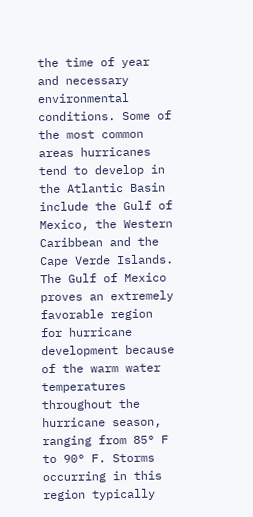the time of year and necessary environmental conditions. Some of the most common areas hurricanes tend to develop in the Atlantic Basin include the Gulf of Mexico, the Western Caribbean and the Cape Verde Islands. The Gulf of Mexico proves an extremely favorable region for hurricane development because of the warm water temperatures throughout the hurricane season, ranging from 85° F to 90° F. Storms occurring in this region typically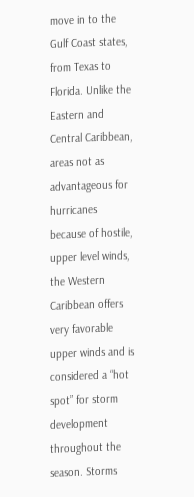move in to the Gulf Coast states, from Texas to Florida. Unlike the Eastern and Central Caribbean, areas not as advantageous for hurricanes because of hostile, upper level winds, the Western Caribbean offers very favorable upper winds and is considered a “hot spot” for storm development throughout the season. Storms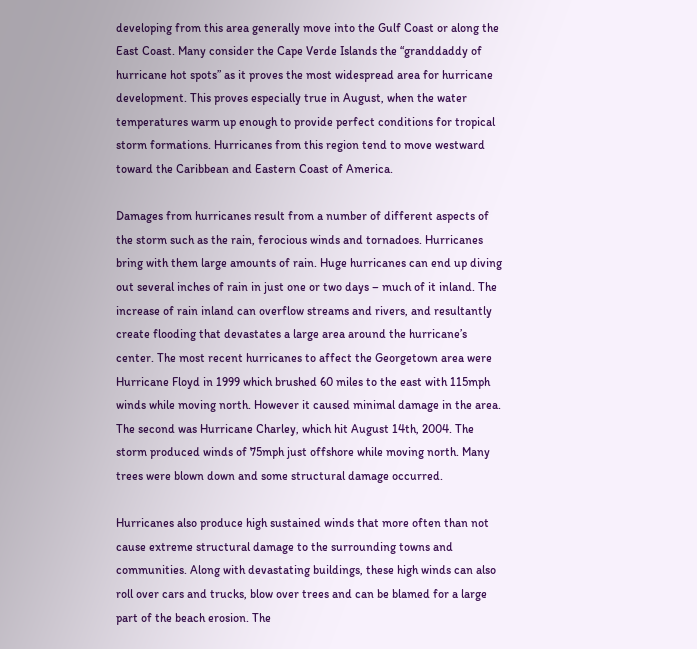developing from this area generally move into the Gulf Coast or along the East Coast. Many consider the Cape Verde Islands the “granddaddy of hurricane hot spots” as it proves the most widespread area for hurricane development. This proves especially true in August, when the water temperatures warm up enough to provide perfect conditions for tropical storm formations. Hurricanes from this region tend to move westward toward the Caribbean and Eastern Coast of America.

Damages from hurricanes result from a number of different aspects of the storm such as the rain, ferocious winds and tornadoes. Hurricanes bring with them large amounts of rain. Huge hurricanes can end up diving out several inches of rain in just one or two days – much of it inland. The increase of rain inland can overflow streams and rivers, and resultantly create flooding that devastates a large area around the hurricane’s center. The most recent hurricanes to affect the Georgetown area were Hurricane Floyd in 1999 which brushed 60 miles to the east with 115mph winds while moving north. However it caused minimal damage in the area. The second was Hurricane Charley, which hit August 14th, 2004. The storm produced winds of 75mph just offshore while moving north. Many trees were blown down and some structural damage occurred.

Hurricanes also produce high sustained winds that more often than not cause extreme structural damage to the surrounding towns and communities. Along with devastating buildings, these high winds can also roll over cars and trucks, blow over trees and can be blamed for a large part of the beach erosion. The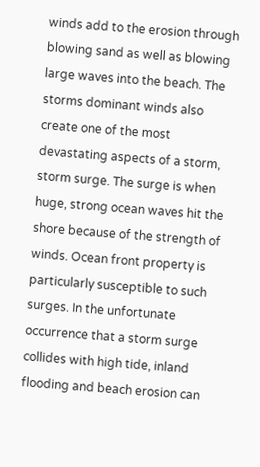winds add to the erosion through blowing sand as well as blowing large waves into the beach. The storms dominant winds also create one of the most devastating aspects of a storm, storm surge. The surge is when huge, strong ocean waves hit the shore because of the strength of winds. Ocean front property is particularly susceptible to such surges. In the unfortunate occurrence that a storm surge collides with high tide, inland flooding and beach erosion can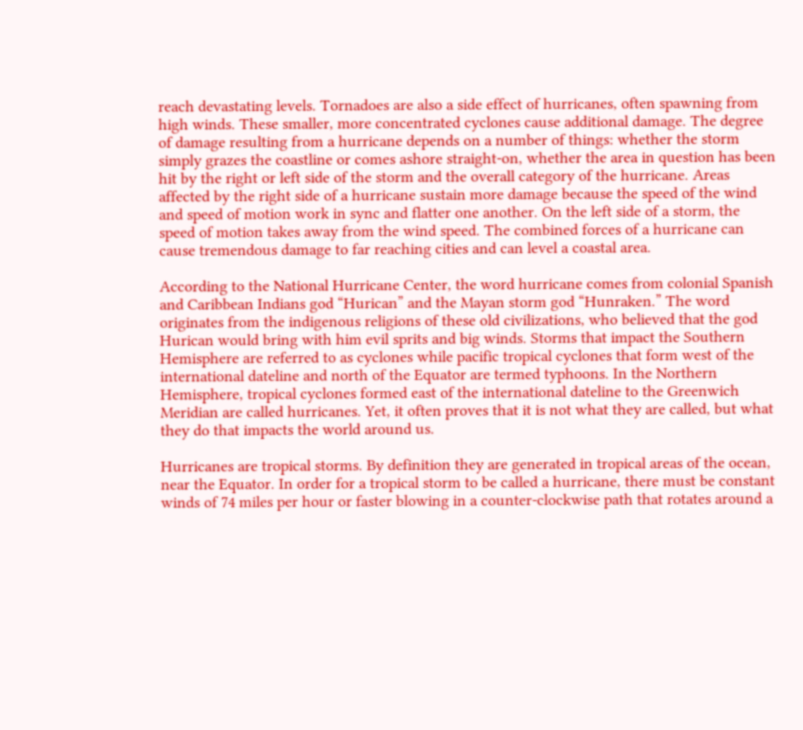reach devastating levels. Tornadoes are also a side effect of hurricanes, often spawning from high winds. These smaller, more concentrated cyclones cause additional damage. The degree of damage resulting from a hurricane depends on a number of things: whether the storm simply grazes the coastline or comes ashore straight-on, whether the area in question has been hit by the right or left side of the storm and the overall category of the hurricane. Areas affected by the right side of a hurricane sustain more damage because the speed of the wind and speed of motion work in sync and flatter one another. On the left side of a storm, the speed of motion takes away from the wind speed. The combined forces of a hurricane can cause tremendous damage to far reaching cities and can level a coastal area.

According to the National Hurricane Center, the word hurricane comes from colonial Spanish and Caribbean Indians god “Hurican” and the Mayan storm god “Hunraken.” The word originates from the indigenous religions of these old civilizations, who believed that the god Hurican would bring with him evil sprits and big winds. Storms that impact the Southern Hemisphere are referred to as cyclones while pacific tropical cyclones that form west of the international dateline and north of the Equator are termed typhoons. In the Northern Hemisphere, tropical cyclones formed east of the international dateline to the Greenwich Meridian are called hurricanes. Yet, it often proves that it is not what they are called, but what they do that impacts the world around us.

Hurricanes are tropical storms. By definition they are generated in tropical areas of the ocean, near the Equator. In order for a tropical storm to be called a hurricane, there must be constant winds of 74 miles per hour or faster blowing in a counter-clockwise path that rotates around a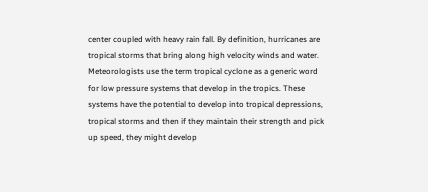center coupled with heavy rain fall. By definition, hurricanes are tropical storms that bring along high velocity winds and water. Meteorologists use the term tropical cyclone as a generic word for low pressure systems that develop in the tropics. These systems have the potential to develop into tropical depressions, tropical storms and then if they maintain their strength and pick up speed, they might develop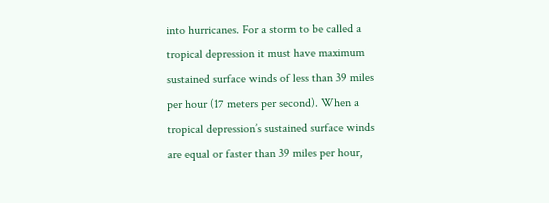into hurricanes. For a storm to be called a tropical depression it must have maximum sustained surface winds of less than 39 miles per hour (17 meters per second). When a tropical depression’s sustained surface winds are equal or faster than 39 miles per hour,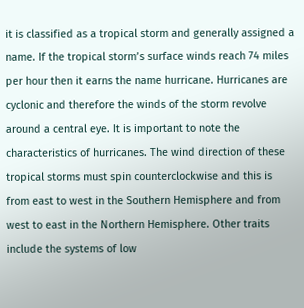it is classified as a tropical storm and generally assigned a name. If the tropical storm’s surface winds reach 74 miles per hour then it earns the name hurricane. Hurricanes are cyclonic and therefore the winds of the storm revolve around a central eye. It is important to note the characteristics of hurricanes. The wind direction of these tropical storms must spin counterclockwise and this is from east to west in the Southern Hemisphere and from west to east in the Northern Hemisphere. Other traits include the systems of low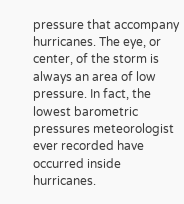pressure that accompany hurricanes. The eye, or center, of the storm is always an area of low pressure. In fact, the lowest barometric pressures meteorologist ever recorded have occurred inside hurricanes.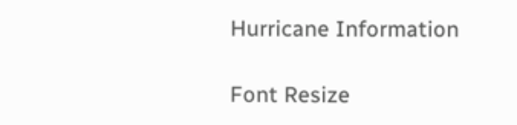Hurricane Information

Font Resize